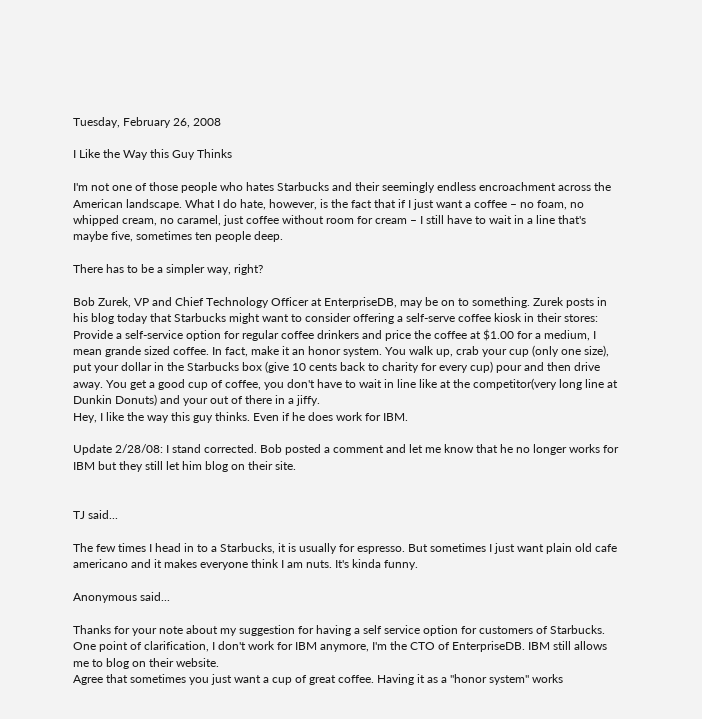Tuesday, February 26, 2008

I Like the Way this Guy Thinks

I'm not one of those people who hates Starbucks and their seemingly endless encroachment across the American landscape. What I do hate, however, is the fact that if I just want a coffee – no foam, no whipped cream, no caramel, just coffee without room for cream – I still have to wait in a line that's maybe five, sometimes ten people deep.

There has to be a simpler way, right?

Bob Zurek, VP and Chief Technology Officer at EnterpriseDB, may be on to something. Zurek posts in his blog today that Starbucks might want to consider offering a self-serve coffee kiosk in their stores:
Provide a self-service option for regular coffee drinkers and price the coffee at $1.00 for a medium, I mean grande sized coffee. In fact, make it an honor system. You walk up, crab your cup (only one size), put your dollar in the Starbucks box (give 10 cents back to charity for every cup) pour and then drive away. You get a good cup of coffee, you don't have to wait in line like at the competitor(very long line at Dunkin Donuts) and your out of there in a jiffy.
Hey, I like the way this guy thinks. Even if he does work for IBM.

Update 2/28/08: I stand corrected. Bob posted a comment and let me know that he no longer works for IBM but they still let him blog on their site.


TJ said...

The few times I head in to a Starbucks, it is usually for espresso. But sometimes I just want plain old cafe americano and it makes everyone think I am nuts. It's kinda funny.

Anonymous said...

Thanks for your note about my suggestion for having a self service option for customers of Starbucks. One point of clarification, I don't work for IBM anymore, I'm the CTO of EnterpriseDB. IBM still allows me to blog on their website.
Agree that sometimes you just want a cup of great coffee. Having it as a "honor system" works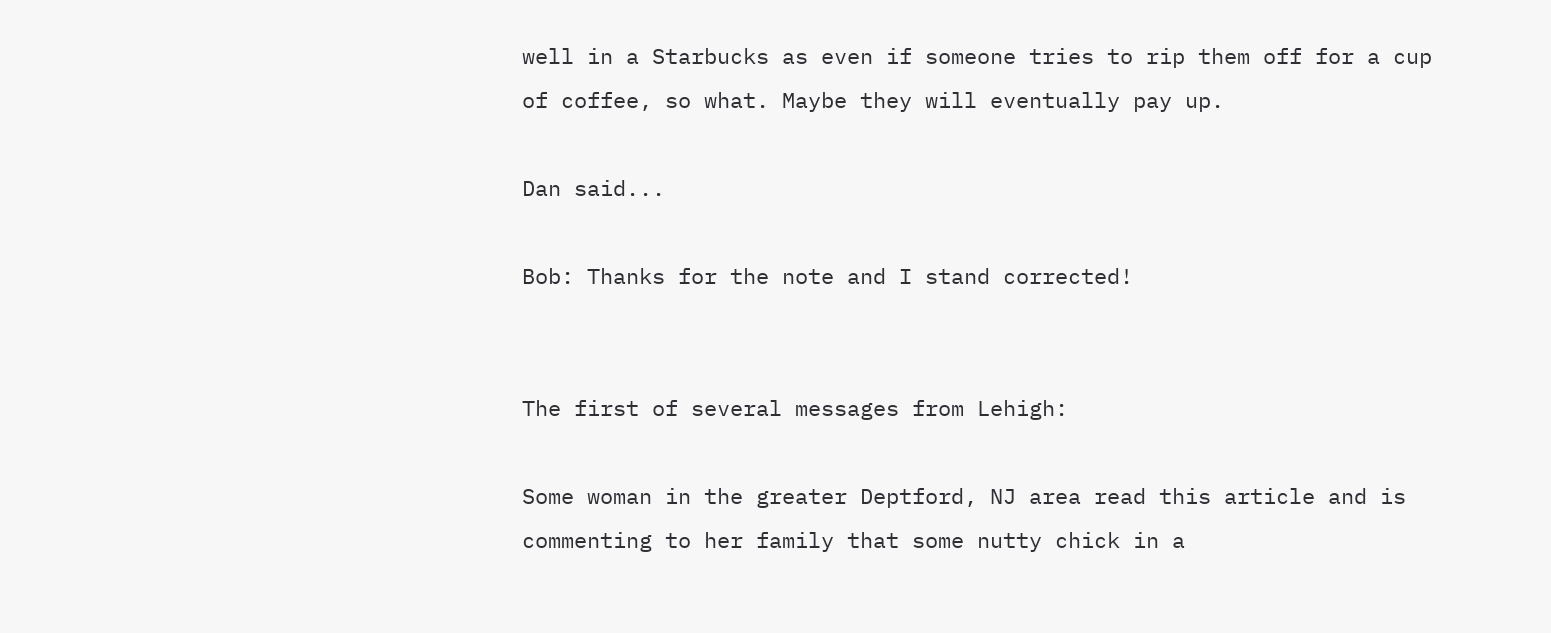well in a Starbucks as even if someone tries to rip them off for a cup of coffee, so what. Maybe they will eventually pay up.

Dan said...

Bob: Thanks for the note and I stand corrected!


The first of several messages from Lehigh:

Some woman in the greater Deptford, NJ area read this article and is commenting to her family that some nutty chick in a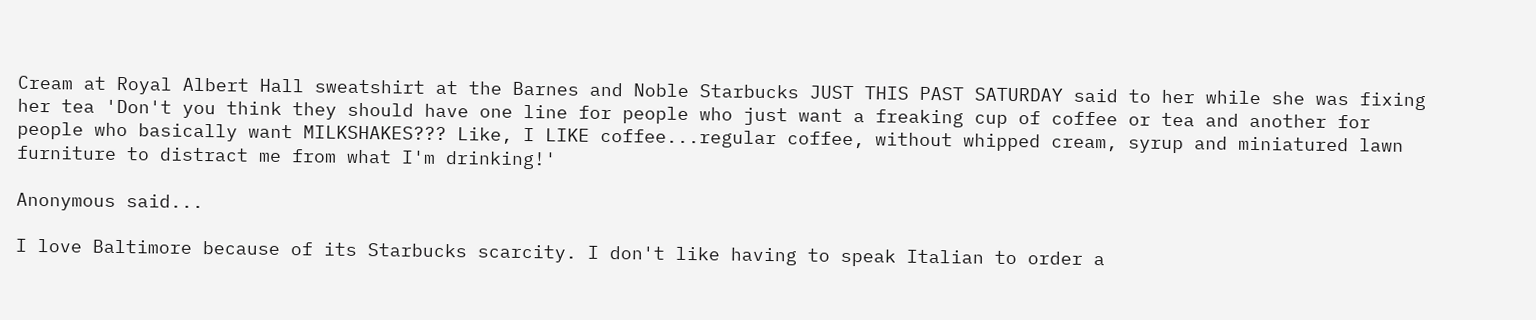Cream at Royal Albert Hall sweatshirt at the Barnes and Noble Starbucks JUST THIS PAST SATURDAY said to her while she was fixing her tea 'Don't you think they should have one line for people who just want a freaking cup of coffee or tea and another for people who basically want MILKSHAKES??? Like, I LIKE coffee...regular coffee, without whipped cream, syrup and miniatured lawn furniture to distract me from what I'm drinking!'

Anonymous said...

I love Baltimore because of its Starbucks scarcity. I don't like having to speak Italian to order a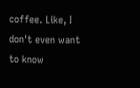coffee. Like, I don't even want to know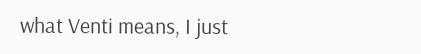what Venti means, I just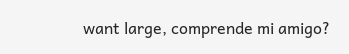want large, comprende mi amigo?